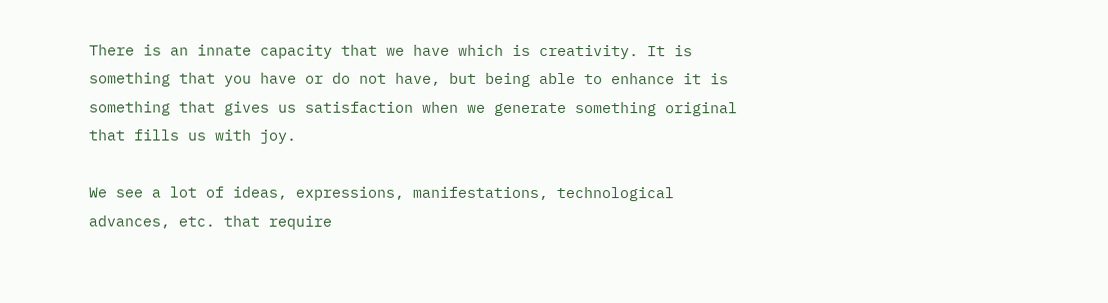There is an innate capacity that we have which is creativity. It is something that you have or do not have, but being able to enhance it is something that gives us satisfaction when we generate something original that fills us with joy.

We see a lot of ideas, expressions, manifestations, technological advances, etc. that require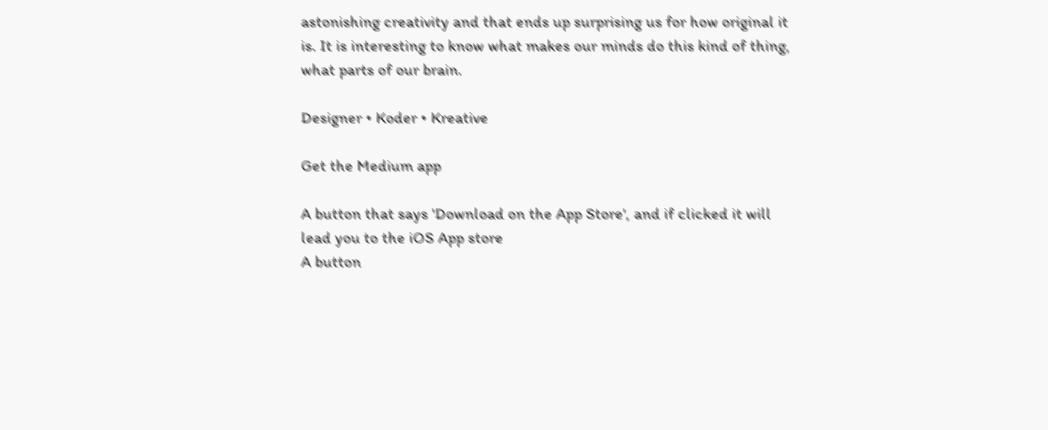astonishing creativity and that ends up surprising us for how original it is. It is interesting to know what makes our minds do this kind of thing, what parts of our brain.

Designer • Koder • Kreative

Get the Medium app

A button that says 'Download on the App Store', and if clicked it will lead you to the iOS App store
A button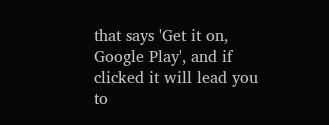that says 'Get it on, Google Play', and if clicked it will lead you to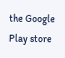the Google Play store